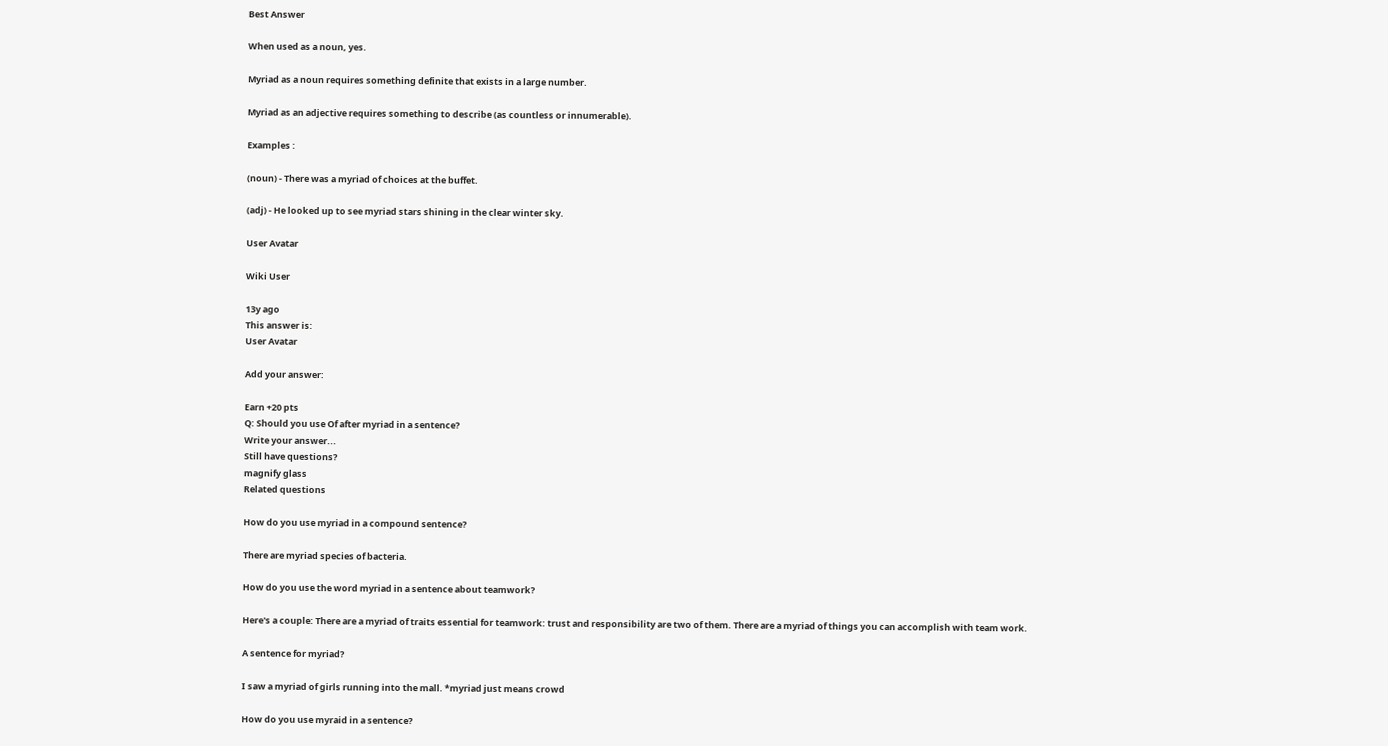Best Answer

When used as a noun, yes.

Myriad as a noun requires something definite that exists in a large number.

Myriad as an adjective requires something to describe (as countless or innumerable).

Examples :

(noun) - There was a myriad of choices at the buffet.

(adj) - He looked up to see myriad stars shining in the clear winter sky.

User Avatar

Wiki User

13y ago
This answer is:
User Avatar

Add your answer:

Earn +20 pts
Q: Should you use Of after myriad in a sentence?
Write your answer...
Still have questions?
magnify glass
Related questions

How do you use myriad in a compound sentence?

There are myriad species of bacteria.

How do you use the word myriad in a sentence about teamwork?

Here's a couple: There are a myriad of traits essential for teamwork: trust and responsibility are two of them. There are a myriad of things you can accomplish with team work.

A sentence for myriad?

I saw a myriad of girls running into the mall. *myriad just means crowd

How do you use myraid in a sentence?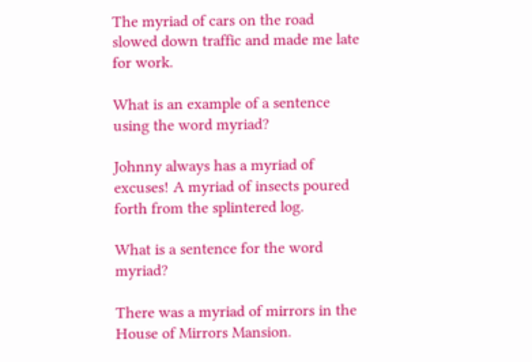The myriad of cars on the road slowed down traffic and made me late for work.

What is an example of a sentence using the word myriad?

Johnny always has a myriad of excuses! A myriad of insects poured forth from the splintered log.

What is a sentence for the word myriad?

There was a myriad of mirrors in the House of Mirrors Mansion.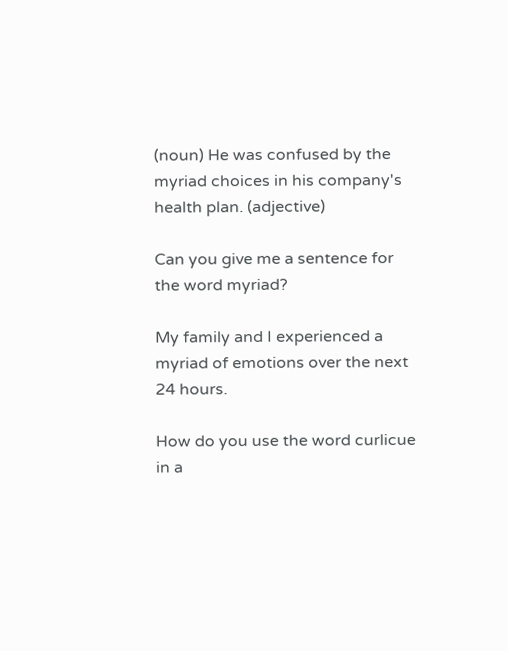(noun) He was confused by the myriad choices in his company's health plan. (adjective)

Can you give me a sentence for the word myriad?

My family and I experienced a myriad of emotions over the next 24 hours.

How do you use the word curlicue in a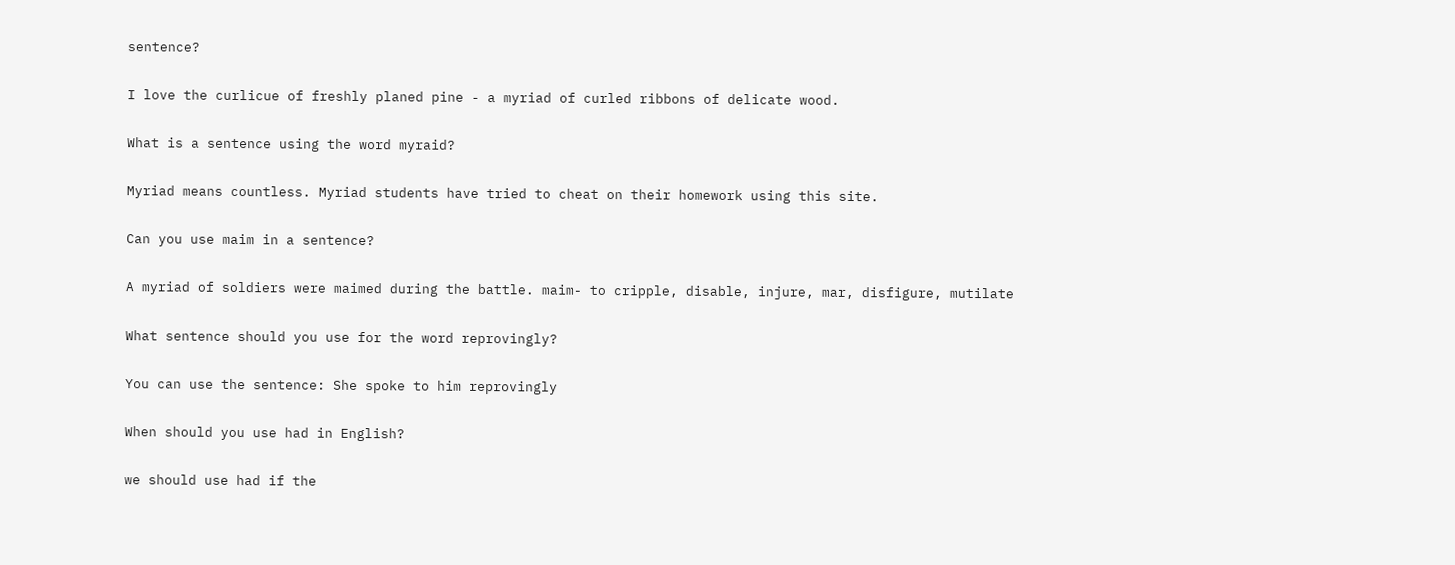sentence?

I love the curlicue of freshly planed pine - a myriad of curled ribbons of delicate wood.

What is a sentence using the word myraid?

Myriad means countless. Myriad students have tried to cheat on their homework using this site.

Can you use maim in a sentence?

A myriad of soldiers were maimed during the battle. maim- to cripple, disable, injure, mar, disfigure, mutilate

What sentence should you use for the word reprovingly?

You can use the sentence: She spoke to him reprovingly

When should you use had in English?

we should use had if the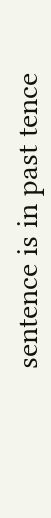sentence is in past tence